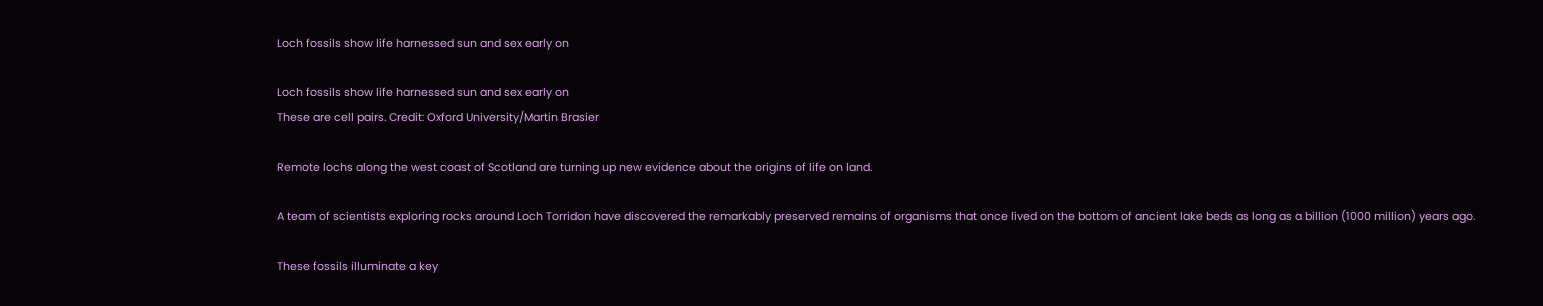Loch fossils show life harnessed sun and sex early on

Loch fossils show life harnessed sun and sex early on
These are cell pairs. Credit: Oxford University/Martin Brasier

Remote lochs along the west coast of Scotland are turning up new evidence about the origins of life on land.

A team of scientists exploring rocks around Loch Torridon have discovered the remarkably preserved remains of organisms that once lived on the bottom of ancient lake beds as long as a billion (1000 million) years ago.

These fossils illuminate a key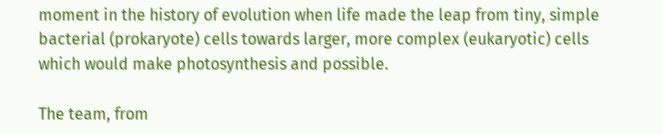moment in the history of evolution when life made the leap from tiny, simple bacterial (prokaryote) cells towards larger, more complex (eukaryotic) cells which would make photosynthesis and possible.

The team, from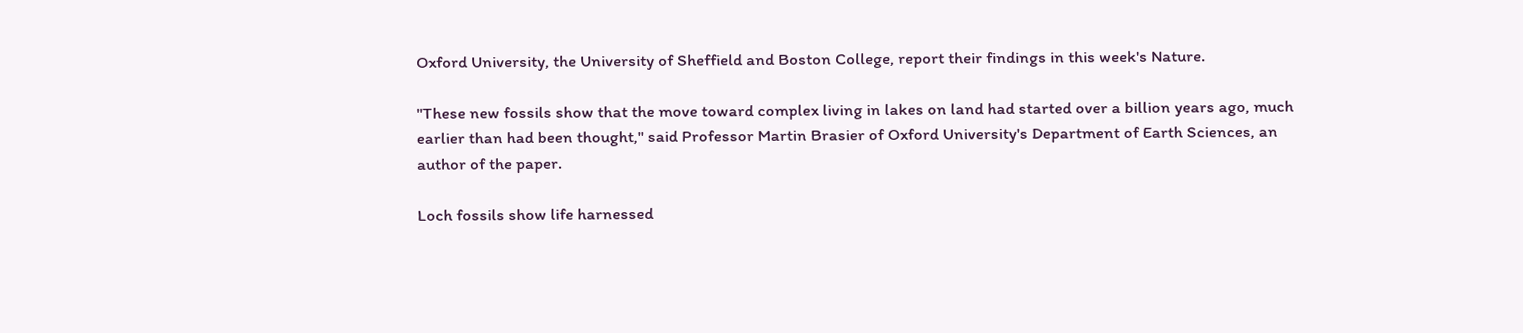Oxford University, the University of Sheffield and Boston College, report their findings in this week's Nature.

"These new fossils show that the move toward complex living in lakes on land had started over a billion years ago, much earlier than had been thought," said Professor Martin Brasier of Oxford University's Department of Earth Sciences, an author of the paper.

Loch fossils show life harnessed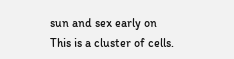sun and sex early on
This is a cluster of cells.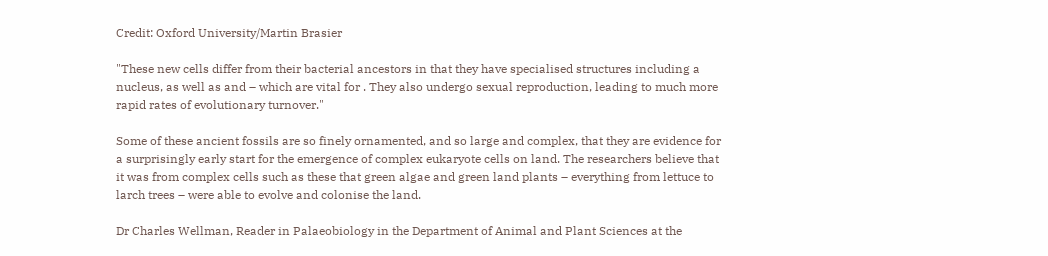Credit: Oxford University/Martin Brasier

"These new cells differ from their bacterial ancestors in that they have specialised structures including a nucleus, as well as and – which are vital for . They also undergo sexual reproduction, leading to much more rapid rates of evolutionary turnover."

Some of these ancient fossils are so finely ornamented, and so large and complex, that they are evidence for a surprisingly early start for the emergence of complex eukaryote cells on land. The researchers believe that it was from complex cells such as these that green algae and green land plants – everything from lettuce to larch trees – were able to evolve and colonise the land.

Dr Charles Wellman, Reader in Palaeobiology in the Department of Animal and Plant Sciences at the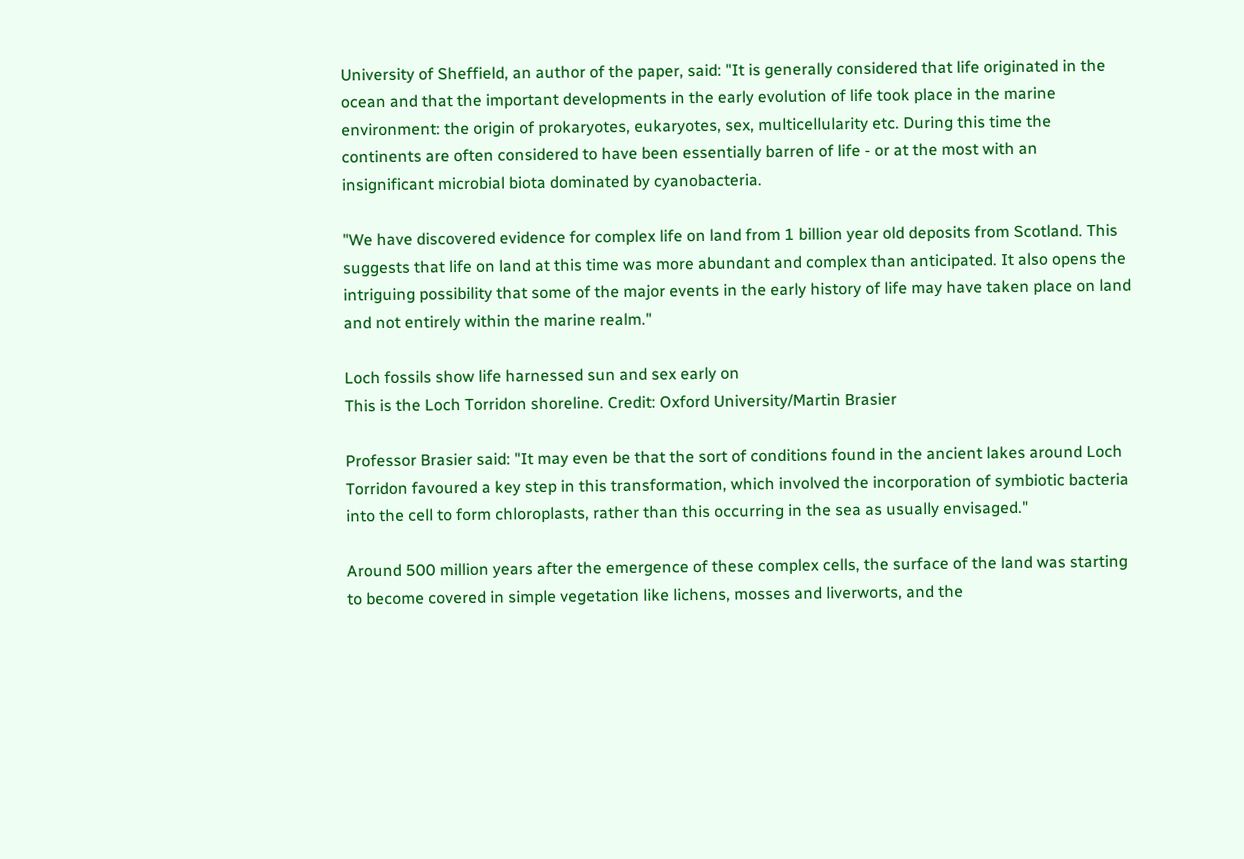University of Sheffield, an author of the paper, said: "It is generally considered that life originated in the ocean and that the important developments in the early evolution of life took place in the marine environment: the origin of prokaryotes, eukaryotes, sex, multicellularity etc. During this time the continents are often considered to have been essentially barren of life - or at the most with an insignificant microbial biota dominated by cyanobacteria.

"We have discovered evidence for complex life on land from 1 billion year old deposits from Scotland. This suggests that life on land at this time was more abundant and complex than anticipated. It also opens the intriguing possibility that some of the major events in the early history of life may have taken place on land and not entirely within the marine realm."

Loch fossils show life harnessed sun and sex early on
This is the Loch Torridon shoreline. Credit: Oxford University/Martin Brasier

Professor Brasier said: "It may even be that the sort of conditions found in the ancient lakes around Loch Torridon favoured a key step in this transformation, which involved the incorporation of symbiotic bacteria into the cell to form chloroplasts, rather than this occurring in the sea as usually envisaged."

Around 500 million years after the emergence of these complex cells, the surface of the land was starting to become covered in simple vegetation like lichens, mosses and liverworts, and the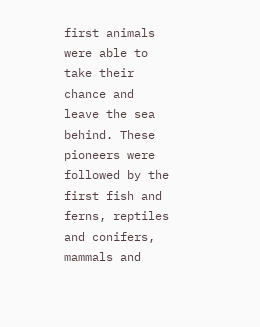first animals were able to take their chance and leave the sea behind. These pioneers were followed by the first fish and ferns, reptiles and conifers, mammals and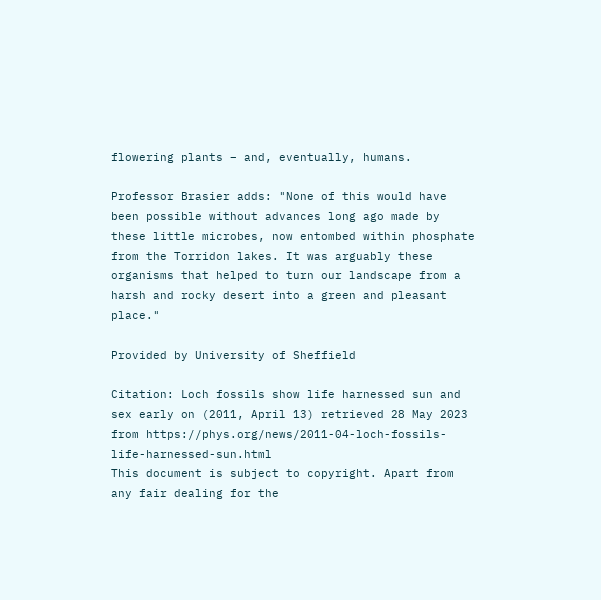flowering plants – and, eventually, humans.

Professor Brasier adds: "None of this would have been possible without advances long ago made by these little microbes, now entombed within phosphate from the Torridon lakes. It was arguably these organisms that helped to turn our landscape from a harsh and rocky desert into a green and pleasant place."

Provided by University of Sheffield

Citation: Loch fossils show life harnessed sun and sex early on (2011, April 13) retrieved 28 May 2023 from https://phys.org/news/2011-04-loch-fossils-life-harnessed-sun.html
This document is subject to copyright. Apart from any fair dealing for the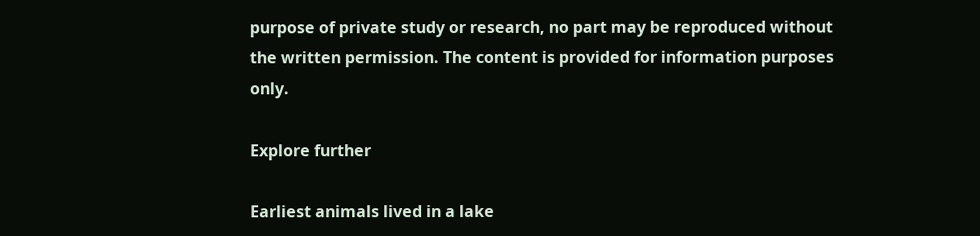purpose of private study or research, no part may be reproduced without the written permission. The content is provided for information purposes only.

Explore further

Earliest animals lived in a lake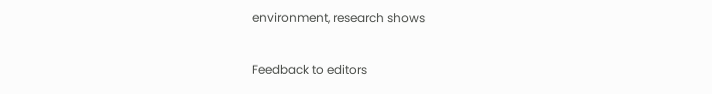environment, research shows


Feedback to editors